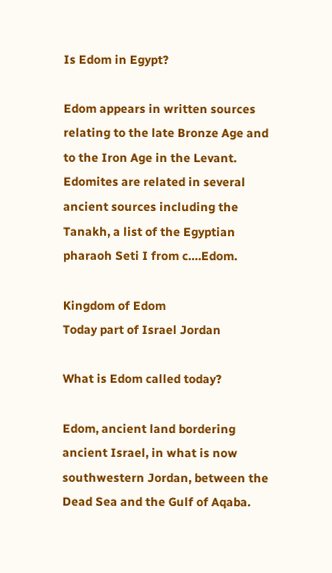Is Edom in Egypt?

Edom appears in written sources relating to the late Bronze Age and to the Iron Age in the Levant. Edomites are related in several ancient sources including the Tanakh, a list of the Egyptian pharaoh Seti I from c….Edom.

Kingdom of Edom
Today part of Israel Jordan

What is Edom called today?

Edom, ancient land bordering ancient Israel, in what is now southwestern Jordan, between the Dead Sea and the Gulf of Aqaba.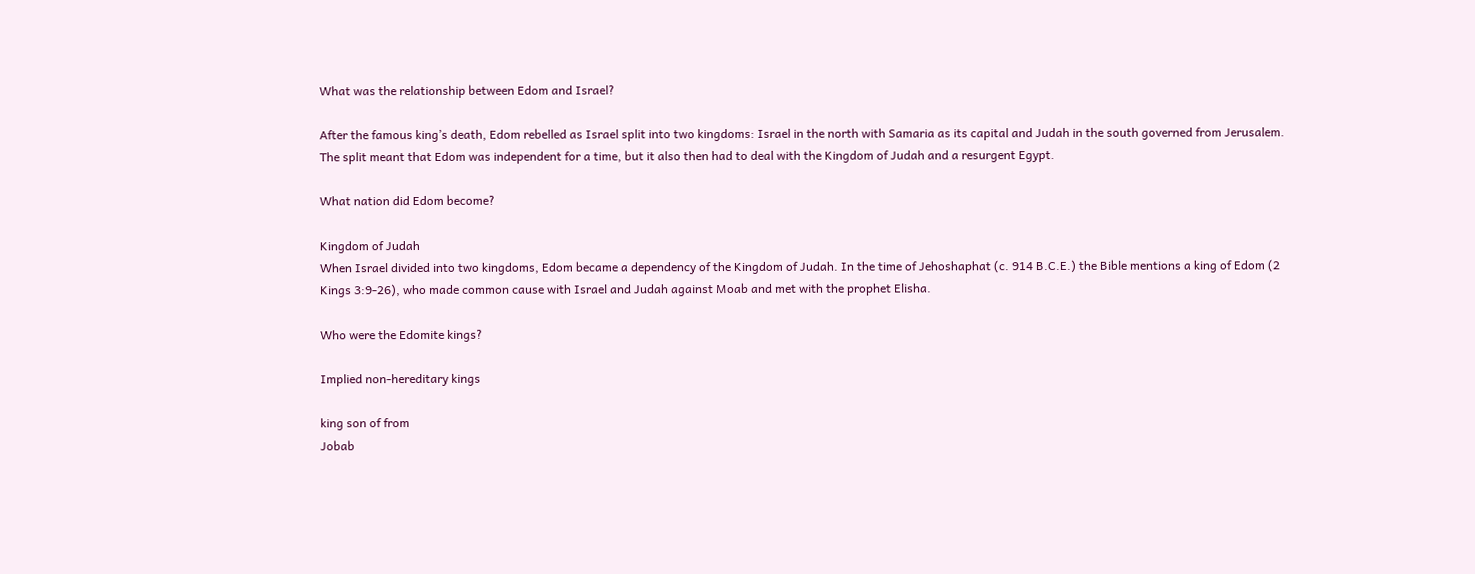What was the relationship between Edom and Israel?

After the famous king’s death, Edom rebelled as Israel split into two kingdoms: Israel in the north with Samaria as its capital and Judah in the south governed from Jerusalem. The split meant that Edom was independent for a time, but it also then had to deal with the Kingdom of Judah and a resurgent Egypt.

What nation did Edom become?

Kingdom of Judah
When Israel divided into two kingdoms, Edom became a dependency of the Kingdom of Judah. In the time of Jehoshaphat (c. 914 B.C.E.) the Bible mentions a king of Edom (2 Kings 3:9-26), who made common cause with Israel and Judah against Moab and met with the prophet Elisha.

Who were the Edomite kings?

Implied non-hereditary kings

king son of from
Jobab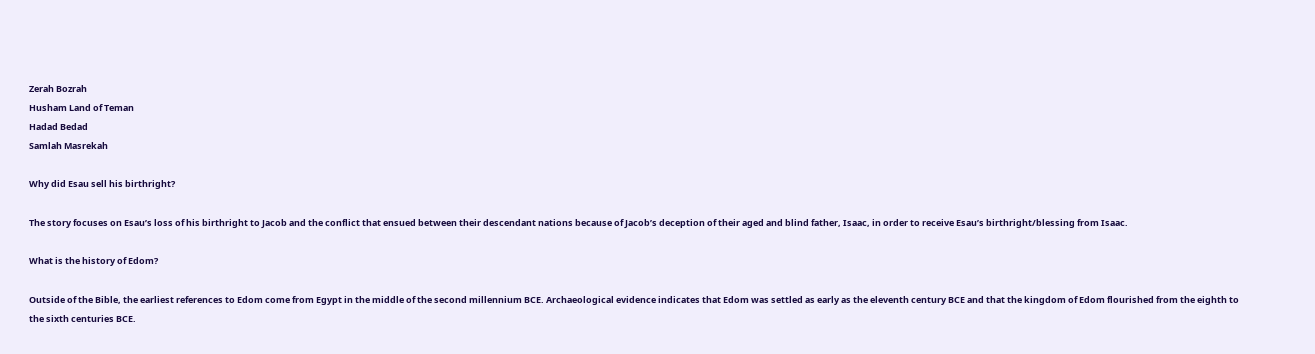Zerah Bozrah
Husham Land of Teman
Hadad Bedad
Samlah Masrekah

Why did Esau sell his birthright?

The story focuses on Esau’s loss of his birthright to Jacob and the conflict that ensued between their descendant nations because of Jacob’s deception of their aged and blind father, Isaac, in order to receive Esau’s birthright/blessing from Isaac.

What is the history of Edom?

Outside of the Bible, the earliest references to Edom come from Egypt in the middle of the second millennium BCE. Archaeological evidence indicates that Edom was settled as early as the eleventh century BCE and that the kingdom of Edom flourished from the eighth to the sixth centuries BCE.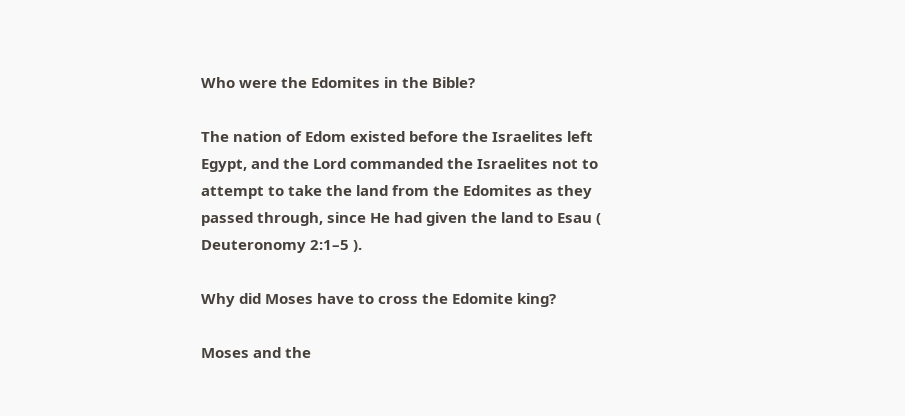Who were the Edomites in the Bible?

The nation of Edom existed before the Israelites left Egypt, and the Lord commanded the Israelites not to attempt to take the land from the Edomites as they passed through, since He had given the land to Esau ( Deuteronomy 2:1–5 ).

Why did Moses have to cross the Edomite king?

Moses and the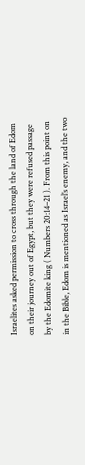Israelites asked permission to cross through the land of Edom on their journey out of Egypt, but they were refused passage by the Edomite king ( Numbers 20:14–21 ). From this point on in the Bible, Edom is mentioned as Israel’s enemy, and the two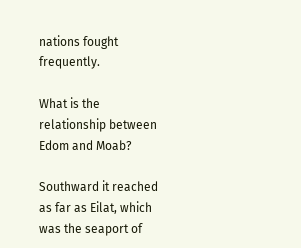nations fought frequently.

What is the relationship between Edom and Moab?

Southward it reached as far as Eilat, which was the seaport of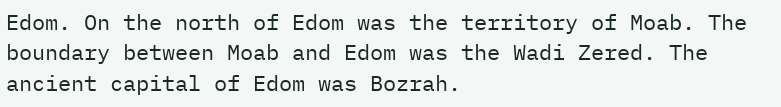Edom. On the north of Edom was the territory of Moab. The boundary between Moab and Edom was the Wadi Zered. The ancient capital of Edom was Bozrah.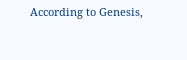According to Genesis,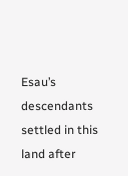Esau’s descendants settled in this land after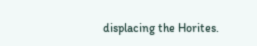displacing the Horites.